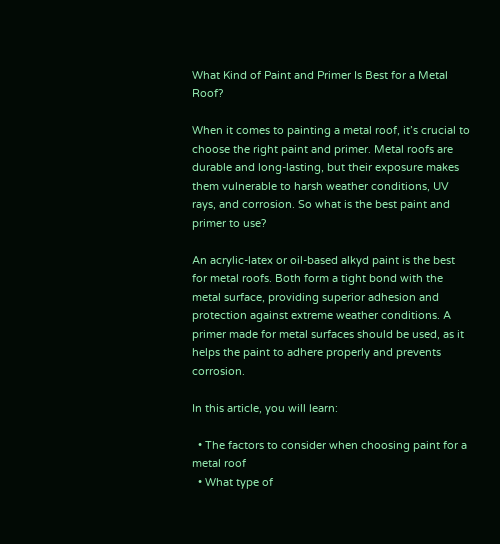What Kind of Paint and Primer Is Best for a Metal Roof?

When it comes to painting a metal roof, it’s crucial to choose the right paint and primer. Metal roofs are durable and long-lasting, but their exposure makes them vulnerable to harsh weather conditions, UV rays, and corrosion. So what is the best paint and primer to use?

An acrylic-latex or oil-based alkyd paint is the best for metal roofs. Both form a tight bond with the metal surface, providing superior adhesion and protection against extreme weather conditions. A primer made for metal surfaces should be used, as it helps the paint to adhere properly and prevents corrosion.

In this article, you will learn:

  • The factors to consider when choosing paint for a metal roof
  • What type of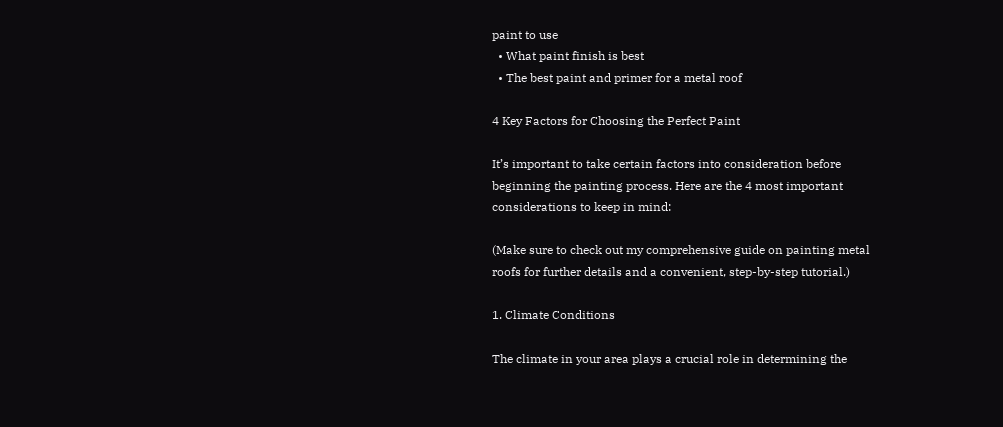paint to use
  • What paint finish is best
  • The best paint and primer for a metal roof

4 Key Factors for Choosing the Perfect Paint

It’s important to take certain factors into consideration before beginning the painting process. Here are the 4 most important considerations to keep in mind:

(Make sure to check out my comprehensive guide on painting metal roofs for further details and a convenient, step-by-step tutorial.)

1. Climate Conditions

The climate in your area plays a crucial role in determining the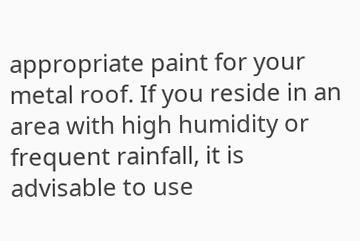appropriate paint for your metal roof. If you reside in an area with high humidity or frequent rainfall, it is advisable to use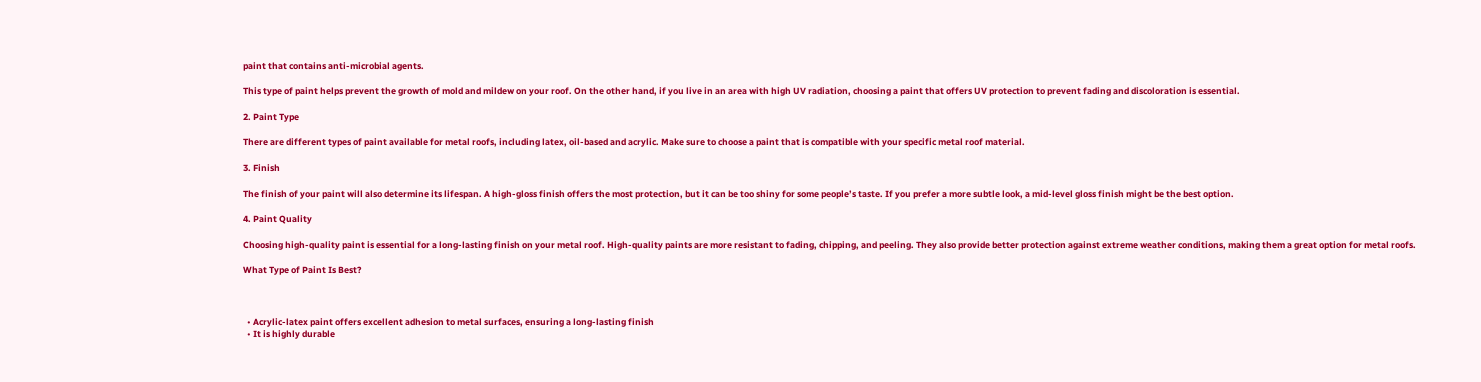paint that contains anti-microbial agents.

This type of paint helps prevent the growth of mold and mildew on your roof. On the other hand, if you live in an area with high UV radiation, choosing a paint that offers UV protection to prevent fading and discoloration is essential.

2. Paint Type

There are different types of paint available for metal roofs, including latex, oil-based and acrylic. Make sure to choose a paint that is compatible with your specific metal roof material.

3. Finish

The finish of your paint will also determine its lifespan. A high-gloss finish offers the most protection, but it can be too shiny for some people’s taste. If you prefer a more subtle look, a mid-level gloss finish might be the best option.

4. Paint Quality

Choosing high-quality paint is essential for a long-lasting finish on your metal roof. High-quality paints are more resistant to fading, chipping, and peeling. They also provide better protection against extreme weather conditions, making them a great option for metal roofs.

What Type of Paint Is Best?



  • Acrylic-latex paint offers excellent adhesion to metal surfaces, ensuring a long-lasting finish
  • It is highly durable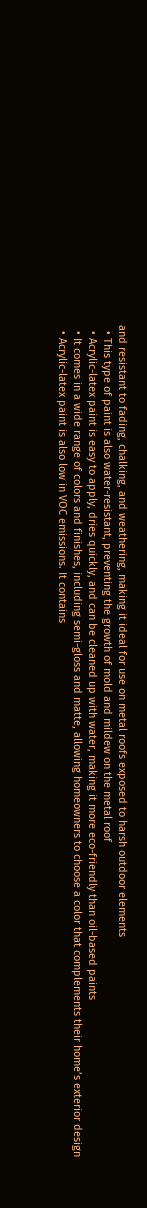and resistant to fading, chalking, and weathering, making it ideal for use on metal roofs exposed to harsh outdoor elements
  • This type of paint is also water-resistant, preventing the growth of mold and mildew on the metal roof
  • Acrylic-latex paint is easy to apply, dries quickly, and can be cleaned up with water, making it more eco-friendly than oil-based paints
  • It comes in a wide range of colors and finishes, including semi-gloss and matte, allowing homeowners to choose a color that complements their home’s exterior design
  • Acrylic-latex paint is also low in VOC emissions. It contains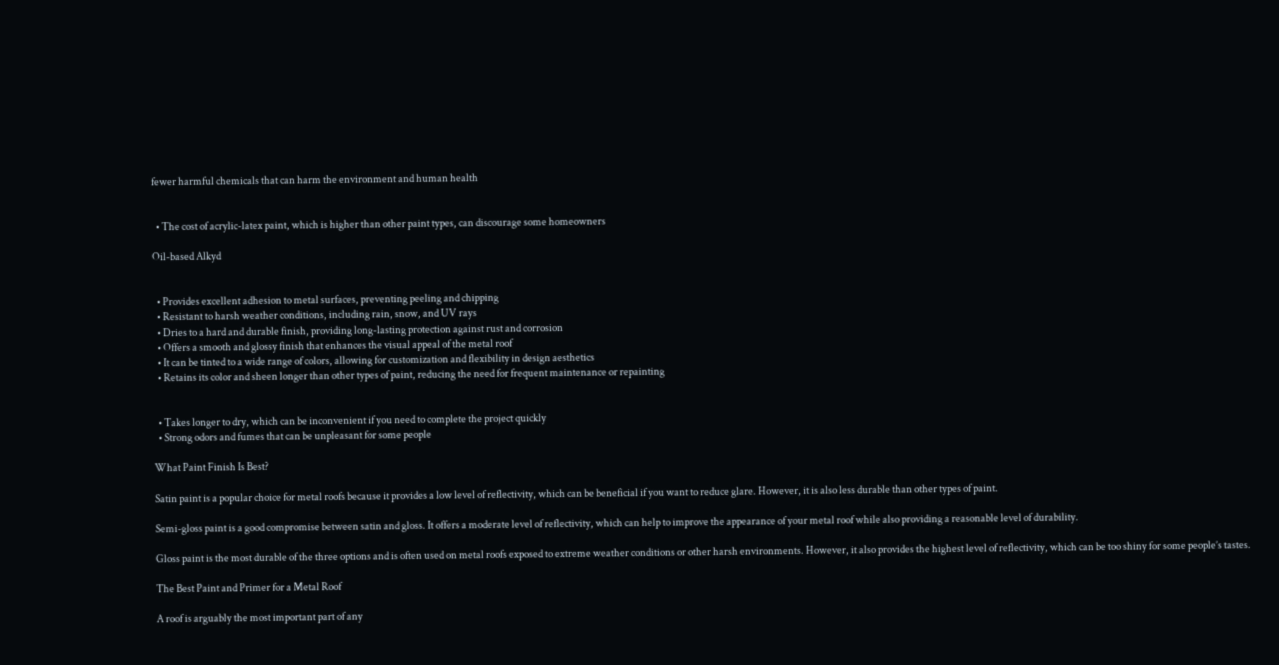fewer harmful chemicals that can harm the environment and human health


  • The cost of acrylic-latex paint, which is higher than other paint types, can discourage some homeowners

Oil-based Alkyd


  • Provides excellent adhesion to metal surfaces, preventing peeling and chipping
  • Resistant to harsh weather conditions, including rain, snow, and UV rays
  • Dries to a hard and durable finish, providing long-lasting protection against rust and corrosion
  • Offers a smooth and glossy finish that enhances the visual appeal of the metal roof
  • It can be tinted to a wide range of colors, allowing for customization and flexibility in design aesthetics
  • Retains its color and sheen longer than other types of paint, reducing the need for frequent maintenance or repainting


  • Takes longer to dry, which can be inconvenient if you need to complete the project quickly
  • Strong odors and fumes that can be unpleasant for some people

What Paint Finish Is Best?

Satin paint is a popular choice for metal roofs because it provides a low level of reflectivity, which can be beneficial if you want to reduce glare. However, it is also less durable than other types of paint.

Semi-gloss paint is a good compromise between satin and gloss. It offers a moderate level of reflectivity, which can help to improve the appearance of your metal roof while also providing a reasonable level of durability.

Gloss paint is the most durable of the three options and is often used on metal roofs exposed to extreme weather conditions or other harsh environments. However, it also provides the highest level of reflectivity, which can be too shiny for some people’s tastes.

The Best Paint and Primer for a Metal Roof

A roof is arguably the most important part of any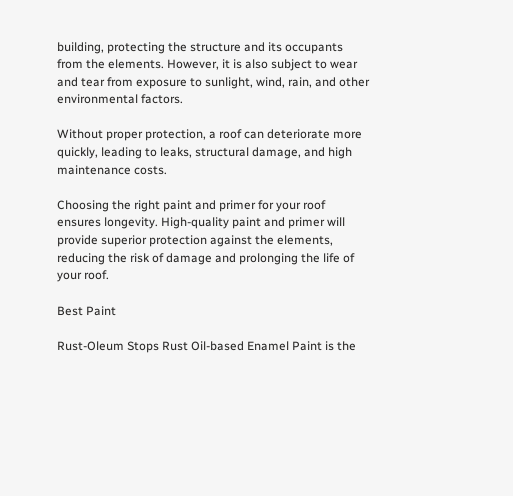building, protecting the structure and its occupants from the elements. However, it is also subject to wear and tear from exposure to sunlight, wind, rain, and other environmental factors.

Without proper protection, a roof can deteriorate more quickly, leading to leaks, structural damage, and high maintenance costs.

Choosing the right paint and primer for your roof ensures longevity. High-quality paint and primer will provide superior protection against the elements, reducing the risk of damage and prolonging the life of your roof.

Best Paint

Rust-Oleum Stops Rust Oil-based Enamel Paint is the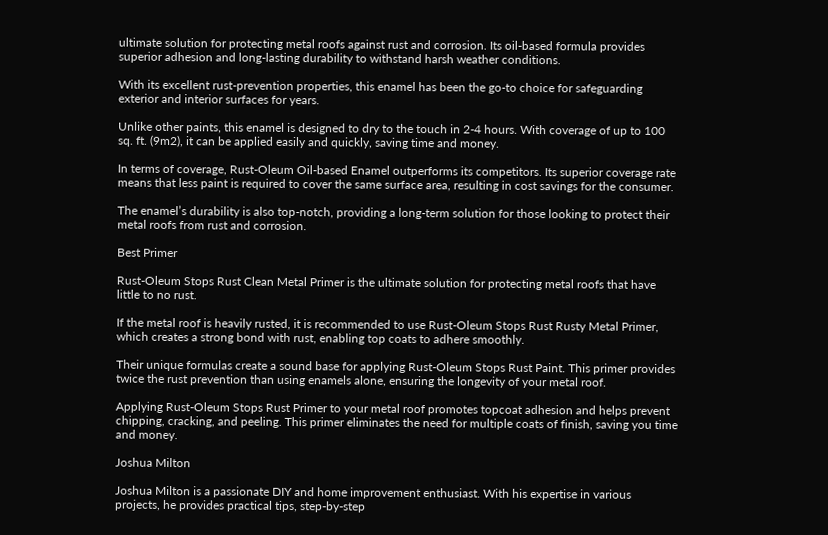ultimate solution for protecting metal roofs against rust and corrosion. Its oil-based formula provides superior adhesion and long-lasting durability to withstand harsh weather conditions.

With its excellent rust-prevention properties, this enamel has been the go-to choice for safeguarding exterior and interior surfaces for years.

Unlike other paints, this enamel is designed to dry to the touch in 2-4 hours. With coverage of up to 100 sq. ft. (9m2), it can be applied easily and quickly, saving time and money.

In terms of coverage, Rust-Oleum Oil-based Enamel outperforms its competitors. Its superior coverage rate means that less paint is required to cover the same surface area, resulting in cost savings for the consumer.

The enamel’s durability is also top-notch, providing a long-term solution for those looking to protect their metal roofs from rust and corrosion.

Best Primer

Rust-Oleum Stops Rust Clean Metal Primer is the ultimate solution for protecting metal roofs that have little to no rust.

If the metal roof is heavily rusted, it is recommended to use Rust-Oleum Stops Rust Rusty Metal Primer, which creates a strong bond with rust, enabling top coats to adhere smoothly.

Their unique formulas create a sound base for applying Rust-Oleum Stops Rust Paint. This primer provides twice the rust prevention than using enamels alone, ensuring the longevity of your metal roof.

Applying Rust-Oleum Stops Rust Primer to your metal roof promotes topcoat adhesion and helps prevent chipping, cracking, and peeling. This primer eliminates the need for multiple coats of finish, saving you time and money.

Joshua Milton

Joshua Milton is a passionate DIY and home improvement enthusiast. With his expertise in various projects, he provides practical tips, step-by-step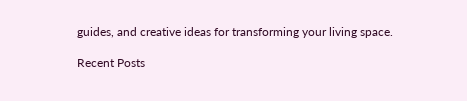guides, and creative ideas for transforming your living space.

Recent Posts